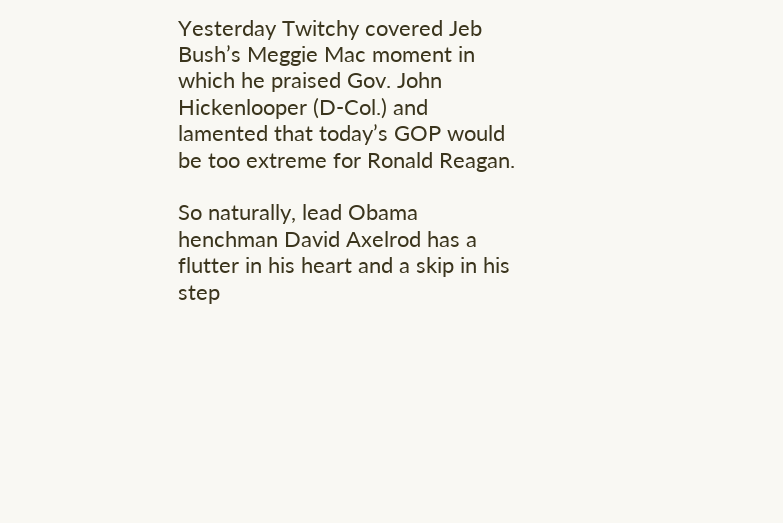Yesterday Twitchy covered Jeb Bush’s Meggie Mac moment in which he praised Gov. John Hickenlooper (D-Col.) and lamented that today’s GOP would be too extreme for Ronald Reagan.

So naturally, lead Obama henchman David Axelrod has a flutter in his heart and a skip in his step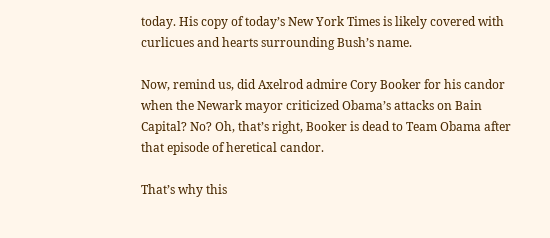today. His copy of today’s New York Times is likely covered with curlicues and hearts surrounding Bush’s name.

Now, remind us, did Axelrod admire Cory Booker for his candor when the Newark mayor criticized Obama’s attacks on Bain Capital? No? Oh, that’s right, Booker is dead to Team Obama after that episode of heretical candor.

That’s why this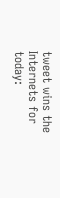tweet wins the Internets for today: